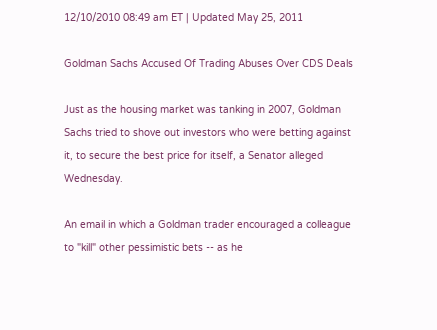12/10/2010 08:49 am ET | Updated May 25, 2011

Goldman Sachs Accused Of Trading Abuses Over CDS Deals

Just as the housing market was tanking in 2007, Goldman Sachs tried to shove out investors who were betting against it, to secure the best price for itself, a Senator alleged Wednesday.

An email in which a Goldman trader encouraged a colleague to "kill" other pessimistic bets -- as he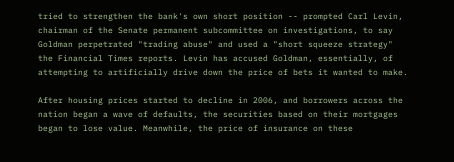tried to strengthen the bank's own short position -- prompted Carl Levin, chairman of the Senate permanent subcommittee on investigations, to say Goldman perpetrated "trading abuse" and used a "short squeeze strategy" the Financial Times reports. Levin has accused Goldman, essentially, of attempting to artificially drive down the price of bets it wanted to make.

After housing prices started to decline in 2006, and borrowers across the nation began a wave of defaults, the securities based on their mortgages began to lose value. Meanwhile, the price of insurance on these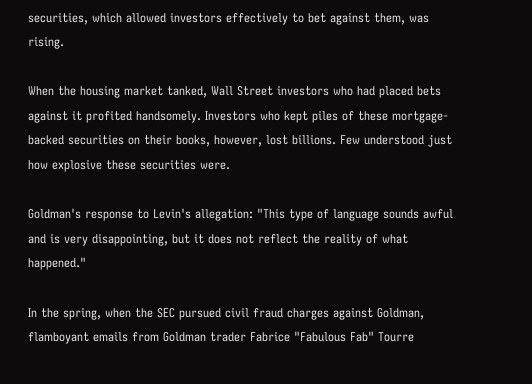securities, which allowed investors effectively to bet against them, was rising.

When the housing market tanked, Wall Street investors who had placed bets against it profited handsomely. Investors who kept piles of these mortgage-backed securities on their books, however, lost billions. Few understood just how explosive these securities were.

Goldman's response to Levin's allegation: "This type of language sounds awful and is very disappointing, but it does not reflect the reality of what happened."

In the spring, when the SEC pursued civil fraud charges against Goldman, flamboyant emails from Goldman trader Fabrice "Fabulous Fab" Tourre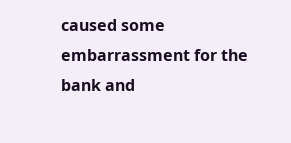caused some embarrassment for the bank and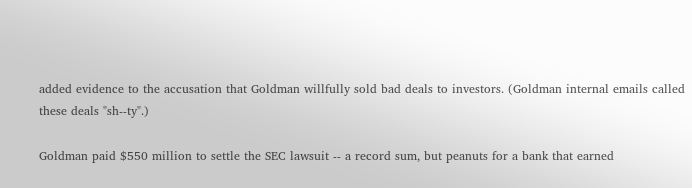added evidence to the accusation that Goldman willfully sold bad deals to investors. (Goldman internal emails called these deals "sh--ty".)

Goldman paid $550 million to settle the SEC lawsuit -- a record sum, but peanuts for a bank that earned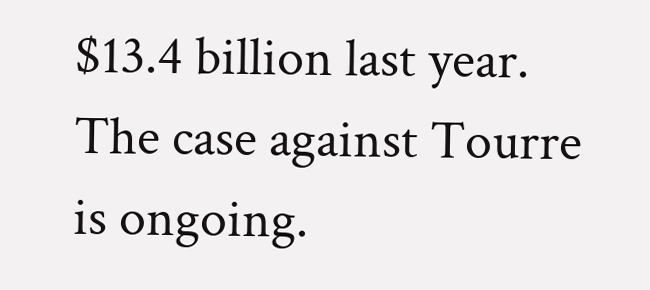$13.4 billion last year. The case against Tourre is ongoing.